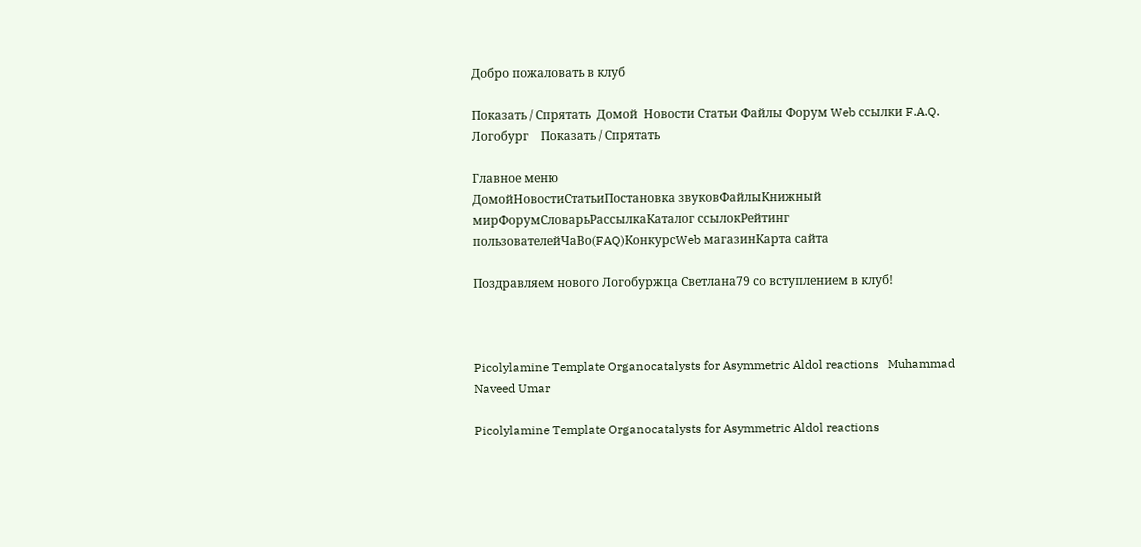Добро пожаловать в клуб

Показать / Спрятать  Домой  Новости Статьи Файлы Форум Web ссылки F.A.Q. Логобург    Показать / Спрятать

Главное меню
ДомойНовостиСтатьиПостановка звуковФайлыКнижный мирФорумСловарьРассылкаКаталог ссылокРейтинг пользователейЧаВо(FAQ)КонкурсWeb магазинКарта сайта

Поздравляем нового Логобуржца Светлана79 со вступлением в клуб!



Picolylamine Template Organocatalysts for Asymmetric Aldol reactions   Muhammad Naveed Umar

Picolylamine Template Organocatalysts for Asymmetric Aldol reactions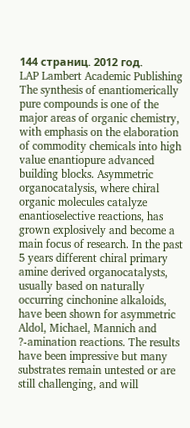144 страниц. 2012 год.
LAP Lambert Academic Publishing
The synthesis of enantiomerically pure compounds is one of the major areas of organic chemistry, with emphasis on the elaboration of commodity chemicals into high value enantiopure advanced building blocks. Asymmetric organocatalysis, where chiral organic molecules catalyze enantioselective reactions, has grown explosively and become a main focus of research. In the past 5 years different chiral primary amine derived organocatalysts, usually based on naturally occurring cinchonine alkaloids, have been shown for asymmetric Aldol, Michael, Mannich and ?-amination reactions. The results have been impressive but many substrates remain untested or are still challenging, and will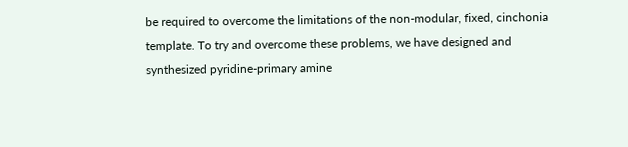be required to overcome the limitations of the non-modular, fixed, cinchonia template. To try and overcome these problems, we have designed and synthesized pyridine-primary amine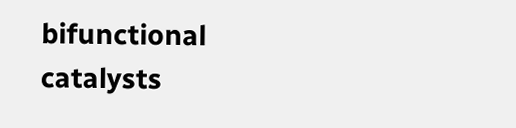bifunctional catalysts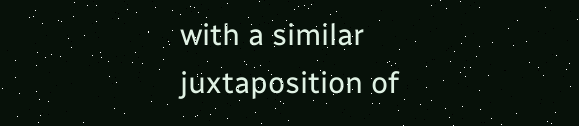with a similar juxtaposition of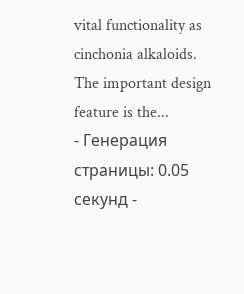vital functionality as cinchonia alkaloids. The important design feature is the...
- Генерация страницы: 0.05 секунд -